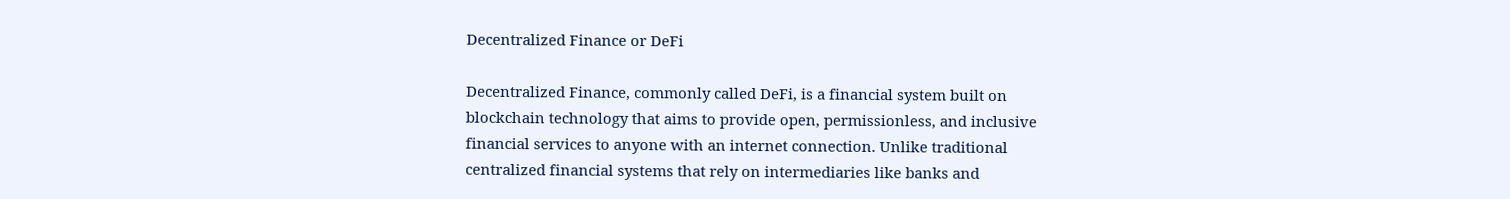Decentralized Finance or DeFi

Decentralized Finance, commonly called DeFi, is a financial system built on blockchain technology that aims to provide open, permissionless, and inclusive financial services to anyone with an internet connection. Unlike traditional centralized financial systems that rely on intermediaries like banks and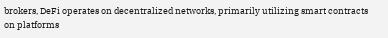brokers, DeFi operates on decentralized networks, primarily utilizing smart contracts on platforms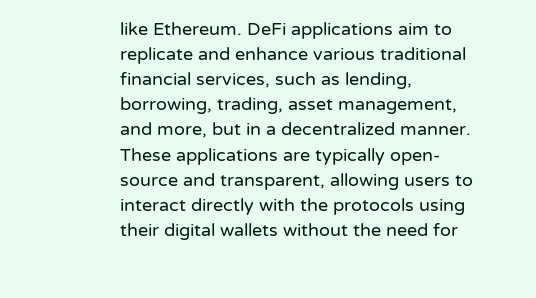like Ethereum. DeFi applications aim to replicate and enhance various traditional financial services, such as lending, borrowing, trading, asset management, and more, but in a decentralized manner. These applications are typically open-source and transparent, allowing users to interact directly with the protocols using their digital wallets without the need for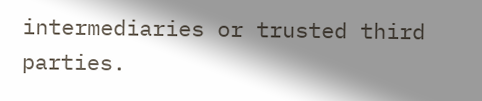intermediaries or trusted third parties.